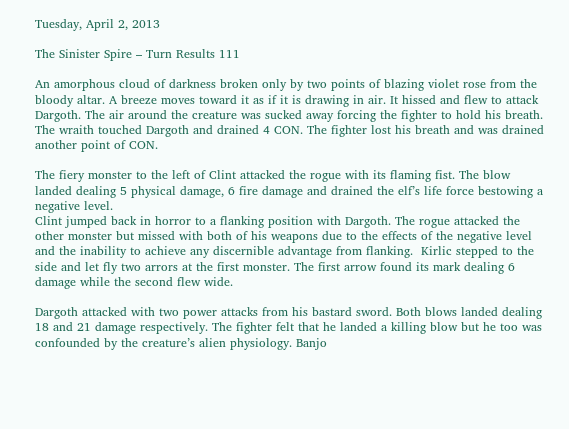Tuesday, April 2, 2013

The Sinister Spire – Turn Results 111

An amorphous cloud of darkness broken only by two points of blazing violet rose from the bloody altar. A breeze moves toward it as if it is drawing in air. It hissed and flew to attack Dargoth. The air around the creature was sucked away forcing the fighter to hold his breath. The wraith touched Dargoth and drained 4 CON. The fighter lost his breath and was drained another point of CON.

The fiery monster to the left of Clint attacked the rogue with its flaming fist. The blow landed dealing 5 physical damage, 6 fire damage and drained the elf’s life force bestowing a negative level.
Clint jumped back in horror to a flanking position with Dargoth. The rogue attacked the other monster but missed with both of his weapons due to the effects of the negative level and the inability to achieve any discernible advantage from flanking.  Kirlic stepped to the side and let fly two arrors at the first monster. The first arrow found its mark dealing 6 damage while the second flew wide.

Dargoth attacked with two power attacks from his bastard sword. Both blows landed dealing 18 and 21 damage respectively. The fighter felt that he landed a killing blow but he too was confounded by the creature’s alien physiology. Banjo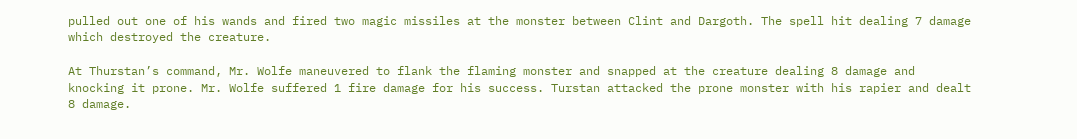pulled out one of his wands and fired two magic missiles at the monster between Clint and Dargoth. The spell hit dealing 7 damage which destroyed the creature.

At Thurstan’s command, Mr. Wolfe maneuvered to flank the flaming monster and snapped at the creature dealing 8 damage and knocking it prone. Mr. Wolfe suffered 1 fire damage for his success. Turstan attacked the prone monster with his rapier and dealt 8 damage.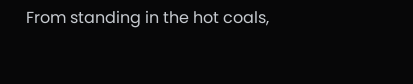From standing in the hot coals,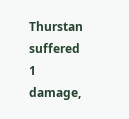Thurstan suffered 1 damage,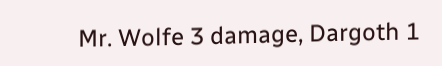Mr. Wolfe 3 damage, Dargoth 1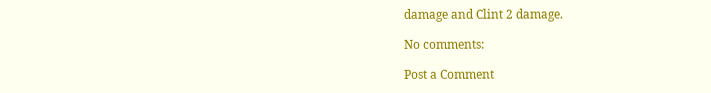damage and Clint 2 damage.

No comments:

Post a Comment